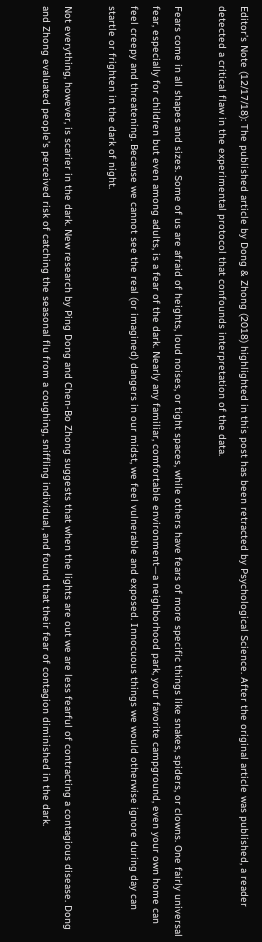Editor’s Note (12/17/18): The published article by Dong & Zhong (2018) highlighted in this post has been retracted by Psychological Science. After the original article was published, a reader detected a critical flaw in the experimental protocol that confounds interpretation of the data.

Fears come in all shapes and sizes. Some of us are afraid of heights, loud noises, or tight spaces, while others have fears of more specific things like snakes, spiders, or clowns. One fairly universal fear, especially for children but even among adults, is a fear of the dark. Nearly any familiar, comfortable environment—a neighborhood park, your favorite campground, even your own home can feel creepy and threatening. Because we cannot see the real (or imagined) dangers in our midst, we feel vulnerable and exposed. Innocuous things we would otherwise ignore during day can startle or frighten in the dark of night.

Not everything, however, is scarier in the dark. New research by Ping Dong and Chen-Bo Zhong suggests that when the lights are out we are less fearful of contracting a contagious disease. Dong and Zhong evaluated people’s perceived risk of catching the seasonal flu from a coughing, sniffling individual, and found that their fear of contagion diminished in the dark.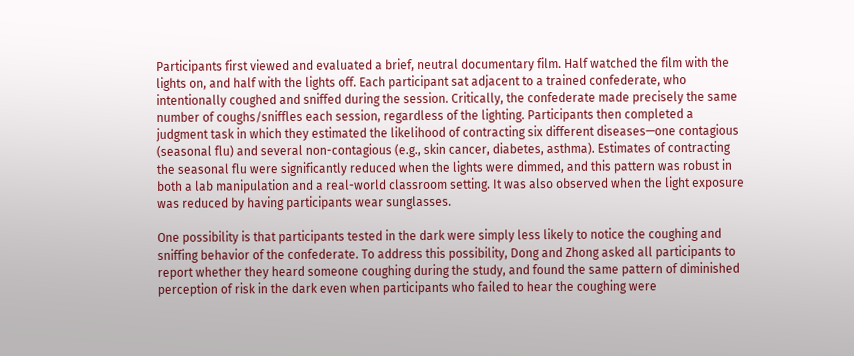Participants first viewed and evaluated a brief, neutral documentary film. Half watched the film with the lights on, and half with the lights off. Each participant sat adjacent to a trained confederate, who intentionally coughed and sniffed during the session. Critically, the confederate made precisely the same number of coughs/sniffles each session, regardless of the lighting. Participants then completed a judgment task in which they estimated the likelihood of contracting six different diseases—one contagious (seasonal flu) and several non-contagious (e.g., skin cancer, diabetes, asthma). Estimates of contracting the seasonal flu were significantly reduced when the lights were dimmed, and this pattern was robust in both a lab manipulation and a real-world classroom setting. It was also observed when the light exposure was reduced by having participants wear sunglasses.

One possibility is that participants tested in the dark were simply less likely to notice the coughing and sniffing behavior of the confederate. To address this possibility, Dong and Zhong asked all participants to report whether they heard someone coughing during the study, and found the same pattern of diminished perception of risk in the dark even when participants who failed to hear the coughing were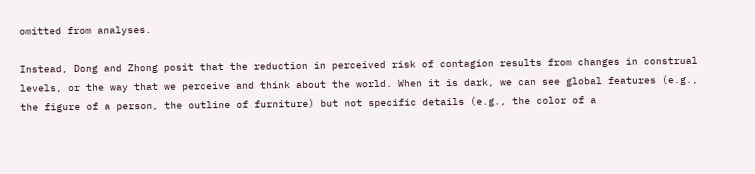omitted from analyses.

Instead, Dong and Zhong posit that the reduction in perceived risk of contagion results from changes in construal levels, or the way that we perceive and think about the world. When it is dark, we can see global features (e.g., the figure of a person, the outline of furniture) but not specific details (e.g., the color of a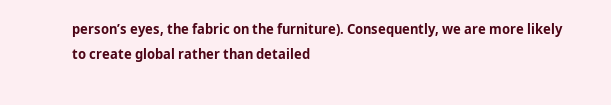person’s eyes, the fabric on the furniture). Consequently, we are more likely to create global rather than detailed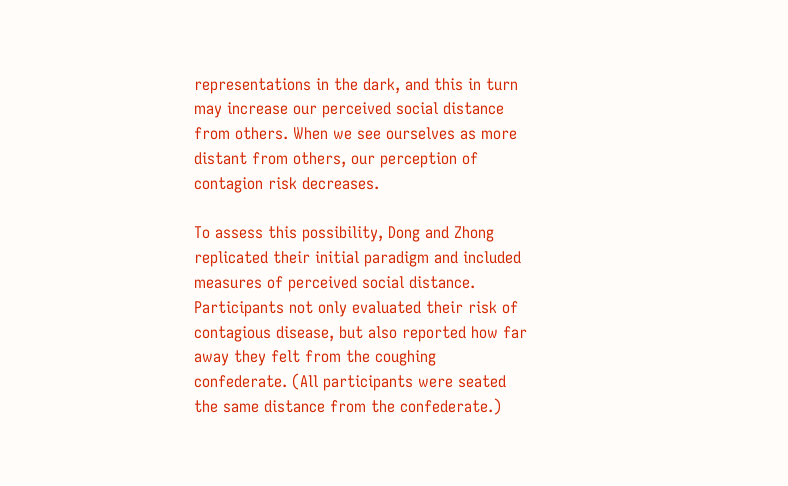representations in the dark, and this in turn may increase our perceived social distance from others. When we see ourselves as more distant from others, our perception of contagion risk decreases.

To assess this possibility, Dong and Zhong replicated their initial paradigm and included measures of perceived social distance. Participants not only evaluated their risk of contagious disease, but also reported how far away they felt from the coughing confederate. (All participants were seated the same distance from the confederate.)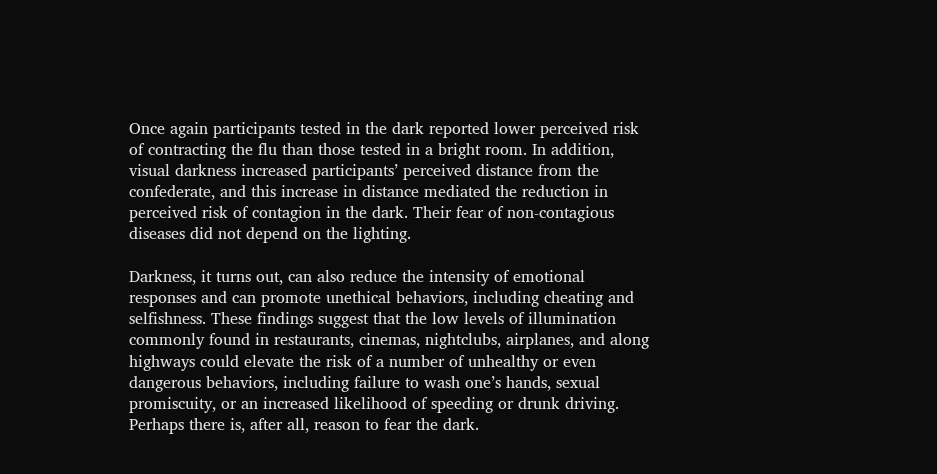Once again participants tested in the dark reported lower perceived risk of contracting the flu than those tested in a bright room. In addition, visual darkness increased participants’ perceived distance from the confederate, and this increase in distance mediated the reduction in perceived risk of contagion in the dark. Their fear of non-contagious diseases did not depend on the lighting.

Darkness, it turns out, can also reduce the intensity of emotional responses and can promote unethical behaviors, including cheating and selfishness. These findings suggest that the low levels of illumination commonly found in restaurants, cinemas, nightclubs, airplanes, and along highways could elevate the risk of a number of unhealthy or even dangerous behaviors, including failure to wash one’s hands, sexual promiscuity, or an increased likelihood of speeding or drunk driving. Perhaps there is, after all, reason to fear the dark.